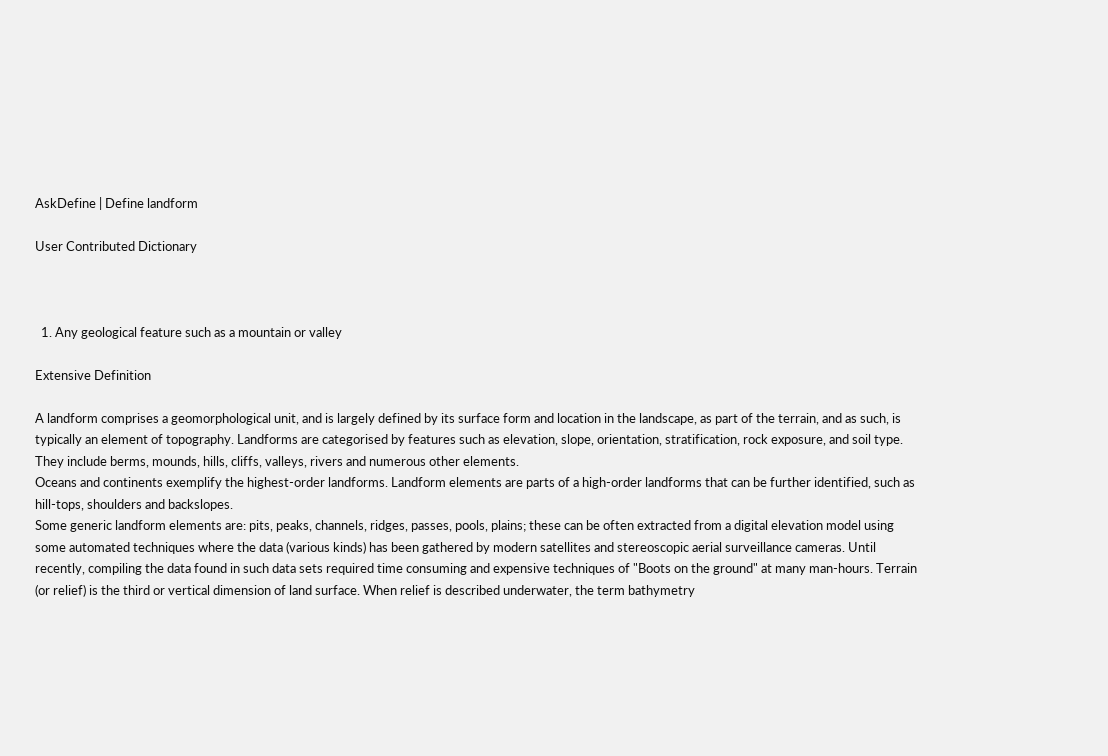AskDefine | Define landform

User Contributed Dictionary



  1. Any geological feature such as a mountain or valley

Extensive Definition

A landform comprises a geomorphological unit, and is largely defined by its surface form and location in the landscape, as part of the terrain, and as such, is typically an element of topography. Landforms are categorised by features such as elevation, slope, orientation, stratification, rock exposure, and soil type. They include berms, mounds, hills, cliffs, valleys, rivers and numerous other elements.
Oceans and continents exemplify the highest-order landforms. Landform elements are parts of a high-order landforms that can be further identified, such as hill-tops, shoulders and backslopes.
Some generic landform elements are: pits, peaks, channels, ridges, passes, pools, plains; these can be often extracted from a digital elevation model using some automated techniques where the data (various kinds) has been gathered by modern satellites and stereoscopic aerial surveillance cameras. Until recently, compiling the data found in such data sets required time consuming and expensive techniques of "Boots on the ground" at many man-hours. Terrain (or relief) is the third or vertical dimension of land surface. When relief is described underwater, the term bathymetry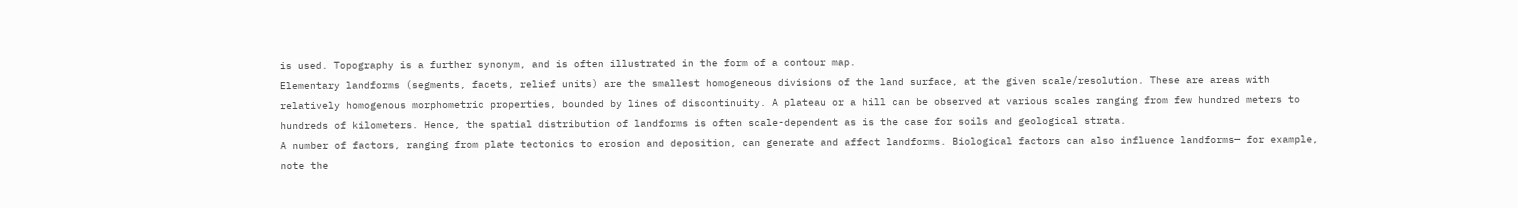is used. Topography is a further synonym, and is often illustrated in the form of a contour map.
Elementary landforms (segments, facets, relief units) are the smallest homogeneous divisions of the land surface, at the given scale/resolution. These are areas with relatively homogenous morphometric properties, bounded by lines of discontinuity. A plateau or a hill can be observed at various scales ranging from few hundred meters to hundreds of kilometers. Hence, the spatial distribution of landforms is often scale-dependent as is the case for soils and geological strata.
A number of factors, ranging from plate tectonics to erosion and deposition, can generate and affect landforms. Biological factors can also influence landforms— for example, note the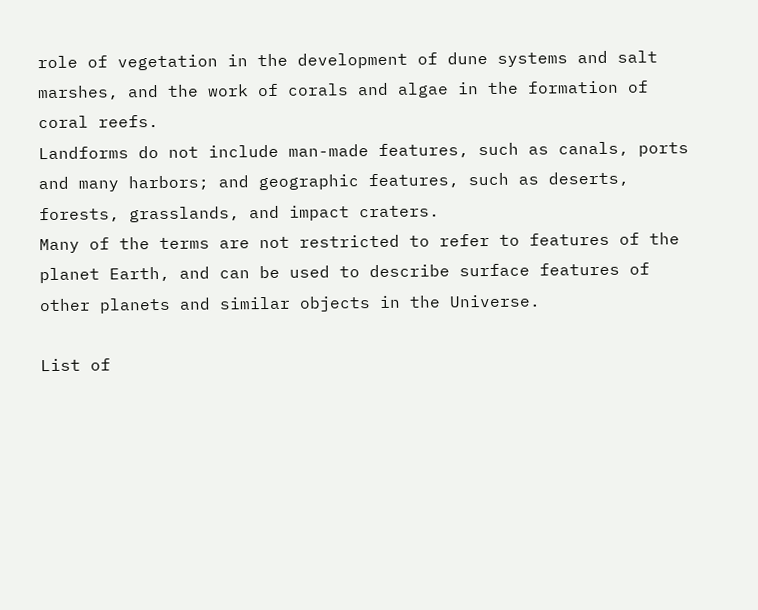role of vegetation in the development of dune systems and salt marshes, and the work of corals and algae in the formation of coral reefs.
Landforms do not include man-made features, such as canals, ports and many harbors; and geographic features, such as deserts, forests, grasslands, and impact craters.
Many of the terms are not restricted to refer to features of the planet Earth, and can be used to describe surface features of other planets and similar objects in the Universe.

List of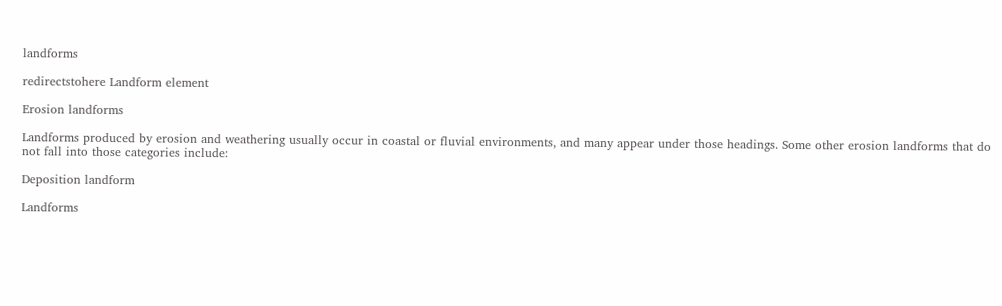landforms

redirectstohere Landform element

Erosion landforms

Landforms produced by erosion and weathering usually occur in coastal or fluvial environments, and many appear under those headings. Some other erosion landforms that do not fall into those categories include:

Deposition landform

Landforms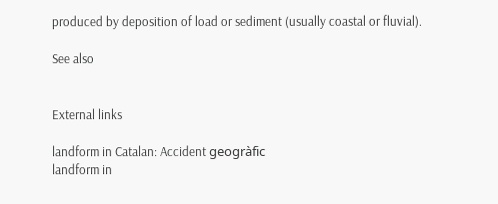produced by deposition of load or sediment (usually coastal or fluvial).

See also


External links

landform in Catalan: Accident geogràfic
landform in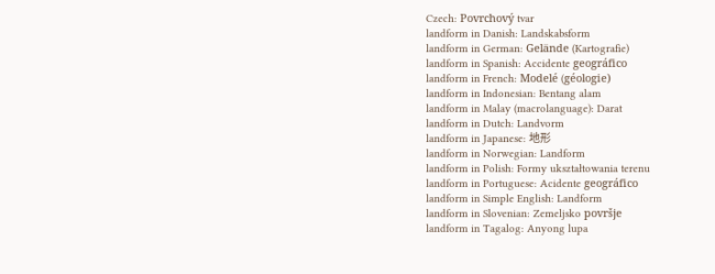Czech: Povrchový tvar
landform in Danish: Landskabsform
landform in German: Gelände (Kartografie)
landform in Spanish: Accidente geográfico
landform in French: Modelé (géologie)
landform in Indonesian: Bentang alam
landform in Malay (macrolanguage): Darat
landform in Dutch: Landvorm
landform in Japanese: 地形
landform in Norwegian: Landform
landform in Polish: Formy ukształtowania terenu
landform in Portuguese: Acidente geográfico
landform in Simple English: Landform
landform in Slovenian: Zemeljsko površje
landform in Tagalog: Anyong lupa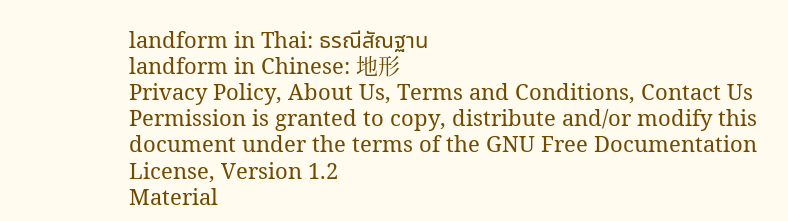landform in Thai: ธรณีสัณฐาน
landform in Chinese: 地形
Privacy Policy, About Us, Terms and Conditions, Contact Us
Permission is granted to copy, distribute and/or modify this document under the terms of the GNU Free Documentation License, Version 1.2
Material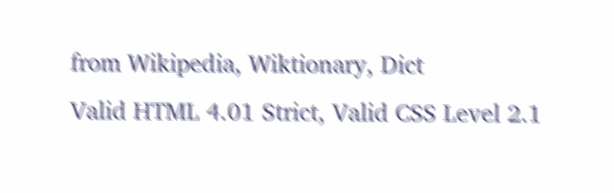from Wikipedia, Wiktionary, Dict
Valid HTML 4.01 Strict, Valid CSS Level 2.1